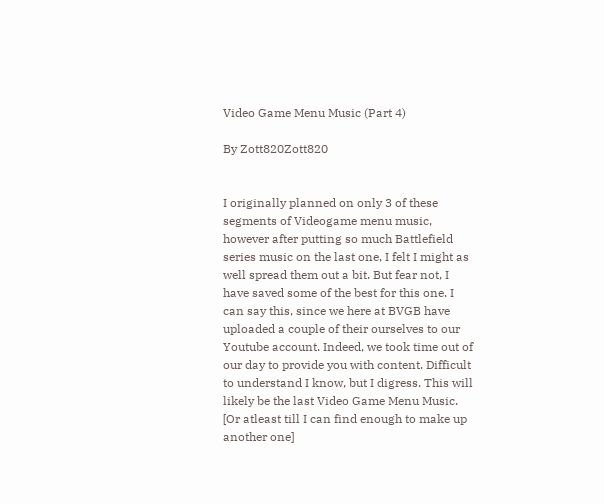Video Game Menu Music (Part 4)

By Zott820Zott820


I originally planned on only 3 of these segments of Videogame menu music, however after putting so much Battlefield series music on the last one, I felt I might as well spread them out a bit. But fear not, I have saved some of the best for this one. I can say this, since we here at BVGB have uploaded a couple of their ourselves to our Youtube account. Indeed, we took time out of our day to provide you with content. Difficult to understand I know, but I digress. This will likely be the last Video Game Menu Music. [Or atleast till I can find enough to make up another one]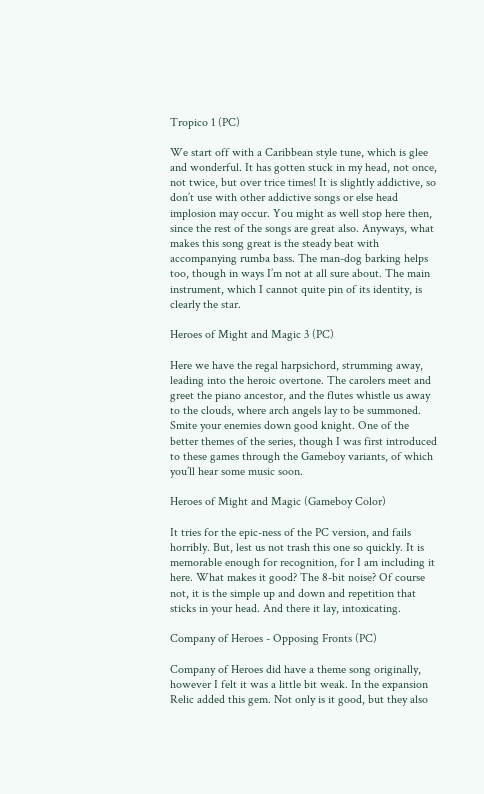Tropico 1 (PC)

We start off with a Caribbean style tune, which is glee and wonderful. It has gotten stuck in my head, not once, not twice, but over trice times! It is slightly addictive, so don’t use with other addictive songs or else head implosion may occur. You might as well stop here then, since the rest of the songs are great also. Anyways, what makes this song great is the steady beat with accompanying rumba bass. The man-dog barking helps too, though in ways I’m not at all sure about. The main instrument, which I cannot quite pin of its identity, is clearly the star.

Heroes of Might and Magic 3 (PC)

Here we have the regal harpsichord, strumming away, leading into the heroic overtone. The carolers meet and greet the piano ancestor, and the flutes whistle us away to the clouds, where arch angels lay to be summoned. Smite your enemies down good knight. One of the better themes of the series, though I was first introduced to these games through the Gameboy variants, of which you’ll hear some music soon.

Heroes of Might and Magic (Gameboy Color)

It tries for the epic-ness of the PC version, and fails horribly. But, lest us not trash this one so quickly. It is memorable enough for recognition, for I am including it here. What makes it good? The 8-bit noise? Of course not, it is the simple up and down and repetition that sticks in your head. And there it lay, intoxicating.

Company of Heroes - Opposing Fronts (PC)

Company of Heroes did have a theme song originally, however I felt it was a little bit weak. In the expansion Relic added this gem. Not only is it good, but they also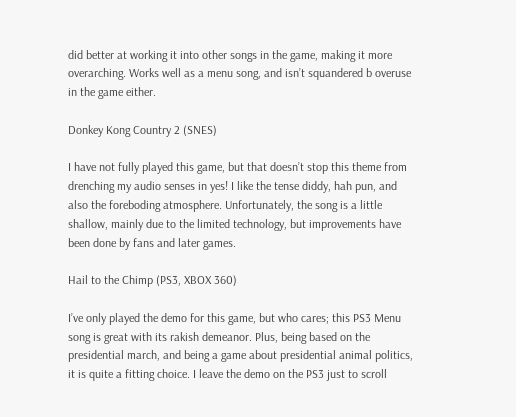did better at working it into other songs in the game, making it more overarching. Works well as a menu song, and isn’t squandered b overuse in the game either.

Donkey Kong Country 2 (SNES)

I have not fully played this game, but that doesn’t stop this theme from drenching my audio senses in yes! I like the tense diddy, hah pun, and also the foreboding atmosphere. Unfortunately, the song is a little shallow, mainly due to the limited technology, but improvements have been done by fans and later games.

Hail to the Chimp (PS3, XBOX 360)

I’ve only played the demo for this game, but who cares; this PS3 Menu song is great with its rakish demeanor. Plus, being based on the presidential march, and being a game about presidential animal politics, it is quite a fitting choice. I leave the demo on the PS3 just to scroll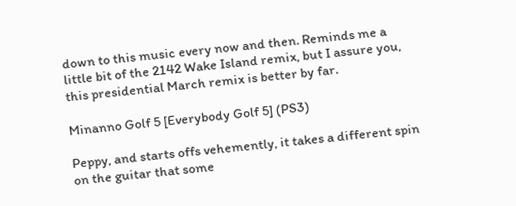down to this music every now and then. Reminds me a little bit of the 2142 Wake Island remix, but I assure you, this presidential March remix is better by far.

Minanno Golf 5 [Everybody Golf 5] (PS3)

Peppy, and starts offs vehemently, it takes a different spin on the guitar that some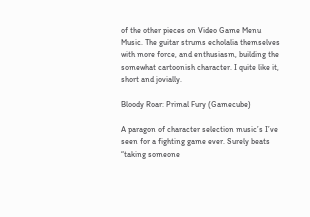of the other pieces on Video Game Menu Music. The guitar strums echolalia themselves with more force, and enthusiasm, building the somewhat cartoonish character. I quite like it, short and jovially.

Bloody Roar: Primal Fury (Gamecube)

A paragon of character selection music’s I’ve seen for a fighting game ever. Surely beats “taking someone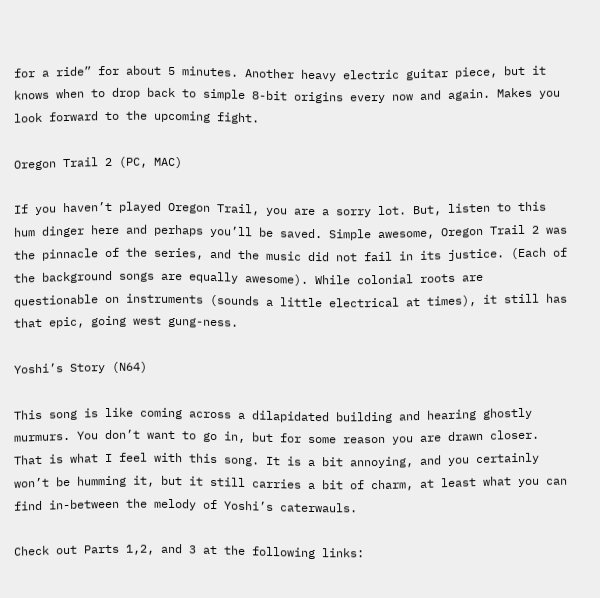for a ride” for about 5 minutes. Another heavy electric guitar piece, but it knows when to drop back to simple 8-bit origins every now and again. Makes you look forward to the upcoming fight.

Oregon Trail 2 (PC, MAC)

If you haven’t played Oregon Trail, you are a sorry lot. But, listen to this hum dinger here and perhaps you’ll be saved. Simple awesome, Oregon Trail 2 was the pinnacle of the series, and the music did not fail in its justice. (Each of the background songs are equally awesome). While colonial roots are questionable on instruments (sounds a little electrical at times), it still has that epic, going west gung-ness.

Yoshi’s Story (N64)

This song is like coming across a dilapidated building and hearing ghostly murmurs. You don’t want to go in, but for some reason you are drawn closer. That is what I feel with this song. It is a bit annoying, and you certainly won’t be humming it, but it still carries a bit of charm, at least what you can find in-between the melody of Yoshi’s caterwauls.

Check out Parts 1,2, and 3 at the following links: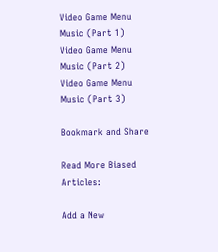Video Game Menu Music (Part 1)
Video Game Menu Music (Part 2)
Video Game Menu Music (Part 3)

Bookmark and Share

Read More Biased Articles:

Add a New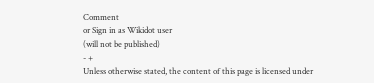Comment
or Sign in as Wikidot user
(will not be published)
- +
Unless otherwise stated, the content of this page is licensed under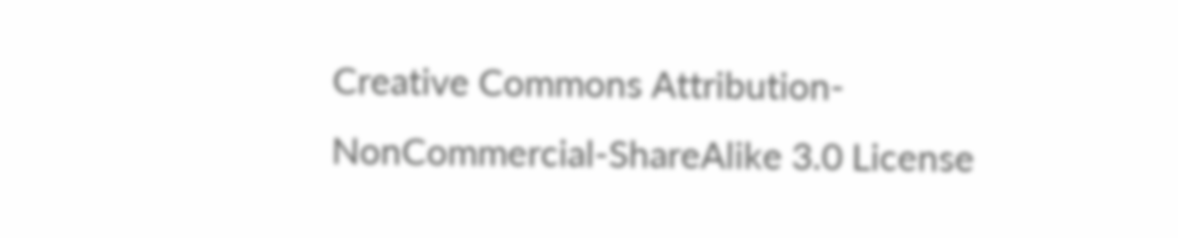Creative Commons Attribution-NonCommercial-ShareAlike 3.0 License